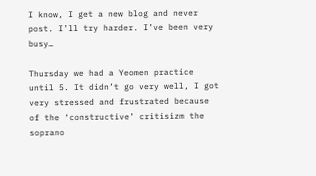I know, I get a new blog and never post. I’ll try harder. I’ve been very busy…

Thursday we had a Yeomen practice until 5. It didn’t go very well, I got very stressed and frustrated because of the ‘constructive’ critisizm the soprano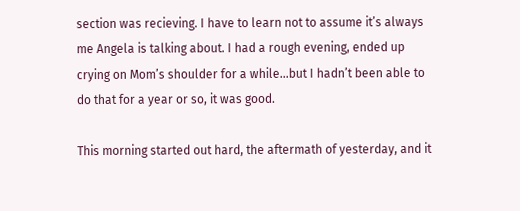section was recieving. I have to learn not to assume it’s always me Angela is talking about. I had a rough evening, ended up crying on Mom’s shoulder for a while…but I hadn’t been able to do that for a year or so, it was good.

This morning started out hard, the aftermath of yesterday, and it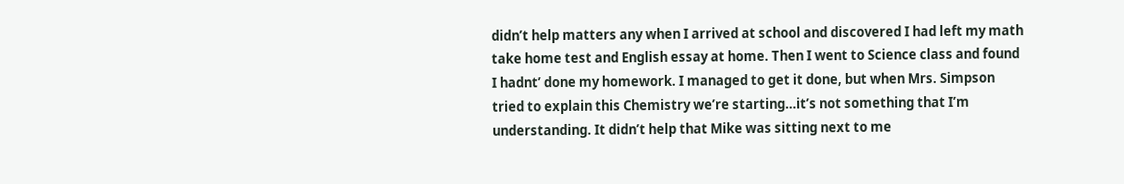didn’t help matters any when I arrived at school and discovered I had left my math take home test and English essay at home. Then I went to Science class and found I hadnt’ done my homework. I managed to get it done, but when Mrs. Simpson tried to explain this Chemistry we’re starting…it’s not something that I’m understanding. It didn’t help that Mike was sitting next to me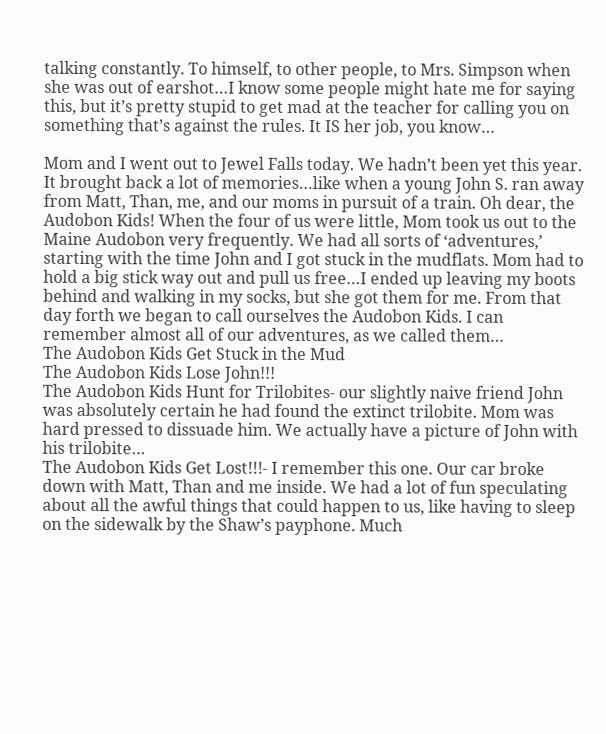talking constantly. To himself, to other people, to Mrs. Simpson when she was out of earshot…I know some people might hate me for saying this, but it’s pretty stupid to get mad at the teacher for calling you on something that’s against the rules. It IS her job, you know…

Mom and I went out to Jewel Falls today. We hadn’t been yet this year. It brought back a lot of memories…like when a young John S. ran away from Matt, Than, me, and our moms in pursuit of a train. Oh dear, the Audobon Kids! When the four of us were little, Mom took us out to the Maine Audobon very frequently. We had all sorts of ‘adventures,’ starting with the time John and I got stuck in the mudflats. Mom had to hold a big stick way out and pull us free…I ended up leaving my boots behind and walking in my socks, but she got them for me. From that day forth we began to call ourselves the Audobon Kids. I can remember almost all of our adventures, as we called them…
The Audobon Kids Get Stuck in the Mud
The Audobon Kids Lose John!!!
The Audobon Kids Hunt for Trilobites- our slightly naive friend John was absolutely certain he had found the extinct trilobite. Mom was hard pressed to dissuade him. We actually have a picture of John with his trilobite…
The Audobon Kids Get Lost!!!- I remember this one. Our car broke down with Matt, Than and me inside. We had a lot of fun speculating about all the awful things that could happen to us, like having to sleep on the sidewalk by the Shaw’s payphone. Much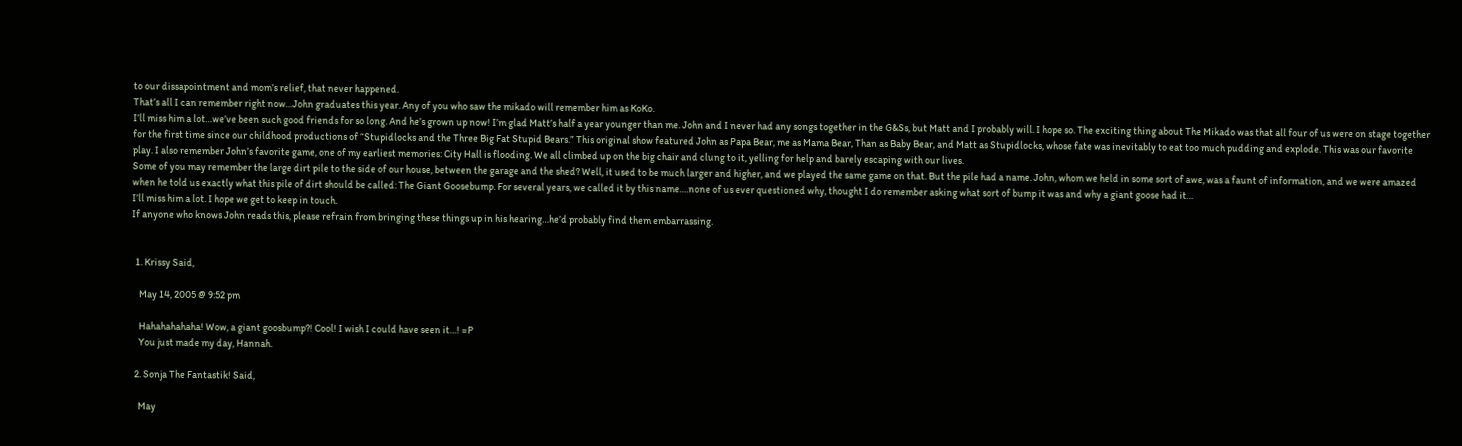to our dissapointment and mom’s relief, that never happened.
That’s all I can remember right now…John graduates this year. Any of you who saw the mikado will remember him as KoKo.
I’ll miss him a lot…we’ve been such good friends for so long. And he’s grown up now! I’m glad Matt’s half a year younger than me. John and I never had any songs together in the G&Ss, but Matt and I probably will. I hope so. The exciting thing about The Mikado was that all four of us were on stage together for the first time since our childhood productions of “Stupidlocks and the Three Big Fat Stupid Bears.” This original show featured John as Papa Bear, me as Mama Bear, Than as Baby Bear, and Matt as Stupidlocks, whose fate was inevitably to eat too much pudding and explode. This was our favorite play. I also remember John’s favorite game, one of my earliest memories: City Hall is flooding. We all climbed up on the big chair and clung to it, yelling for help and barely escaping with our lives.
Some of you may remember the large dirt pile to the side of our house, between the garage and the shed? Well, it used to be much larger and higher, and we played the same game on that. But the pile had a name. John, whom we held in some sort of awe, was a faunt of information, and we were amazed when he told us exactly what this pile of dirt should be called: The Giant Goosebump. For several years, we called it by this name….none of us ever questioned why, thought I do remember asking what sort of bump it was and why a giant goose had it…
I’ll miss him a lot. I hope we get to keep in touch.
If anyone who knows John reads this, please refrain from bringing these things up in his hearing…he’d probably find them embarrassing.


  1. Krissy Said,

    May 14, 2005 @ 9:52 pm

    Hahahahahaha! Wow, a giant goosbump?! Cool! I wish I could have seen it…! =P
    You just made my day, Hannah.

  2. Sonja The Fantastik! Said,

    May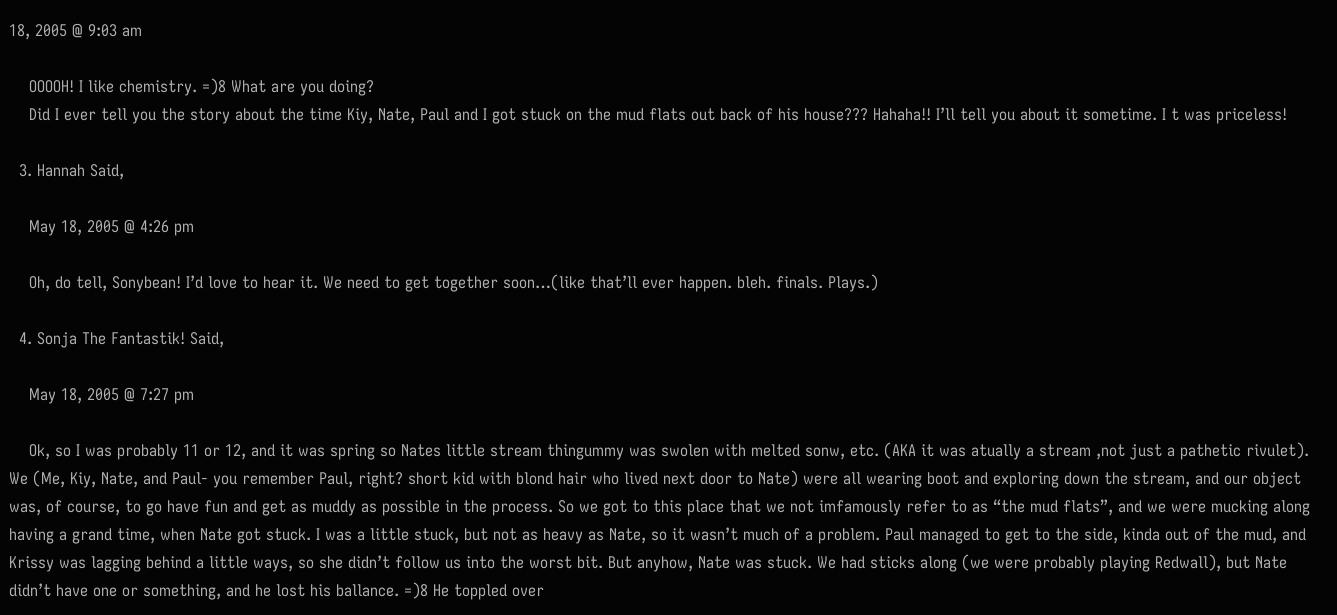18, 2005 @ 9:03 am

    OOOOH! I like chemistry. =)8 What are you doing?
    Did I ever tell you the story about the time Kiy, Nate, Paul and I got stuck on the mud flats out back of his house??? Hahaha!! I’ll tell you about it sometime. I t was priceless!

  3. Hannah Said,

    May 18, 2005 @ 4:26 pm

    Oh, do tell, Sonybean! I’d love to hear it. We need to get together soon…(like that’ll ever happen. bleh. finals. Plays.)

  4. Sonja The Fantastik! Said,

    May 18, 2005 @ 7:27 pm

    Ok, so I was probably 11 or 12, and it was spring so Nates little stream thingummy was swolen with melted sonw, etc. (AKA it was atually a stream ,not just a pathetic rivulet). We (Me, Kiy, Nate, and Paul- you remember Paul, right? short kid with blond hair who lived next door to Nate) were all wearing boot and exploring down the stream, and our object was, of course, to go have fun and get as muddy as possible in the process. So we got to this place that we not imfamously refer to as “the mud flats”, and we were mucking along having a grand time, when Nate got stuck. I was a little stuck, but not as heavy as Nate, so it wasn’t much of a problem. Paul managed to get to the side, kinda out of the mud, and Krissy was lagging behind a little ways, so she didn’t follow us into the worst bit. But anyhow, Nate was stuck. We had sticks along (we were probably playing Redwall), but Nate didn’t have one or something, and he lost his ballance. =)8 He toppled over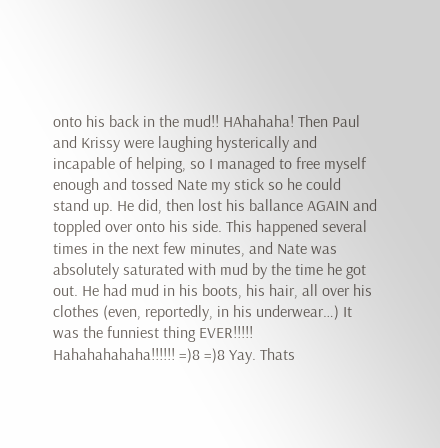onto his back in the mud!! HAhahaha! Then Paul and Krissy were laughing hysterically and incapable of helping, so I managed to free myself enough and tossed Nate my stick so he could stand up. He did, then lost his ballance AGAIN and toppled over onto his side. This happened several times in the next few minutes, and Nate was absolutely saturated with mud by the time he got out. He had mud in his boots, his hair, all over his clothes (even, reportedly, in his underwear…) It was the funniest thing EVER!!!!! Hahahahahaha!!!!!! =)8 =)8 Yay. Thats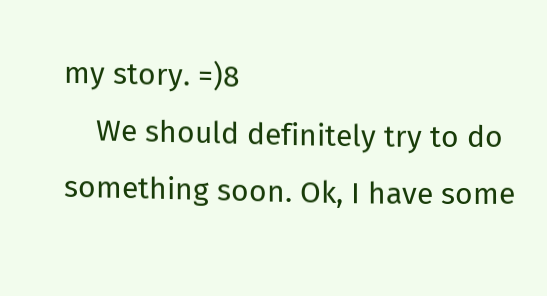my story. =)8
    We should definitely try to do something soon. Ok, I have some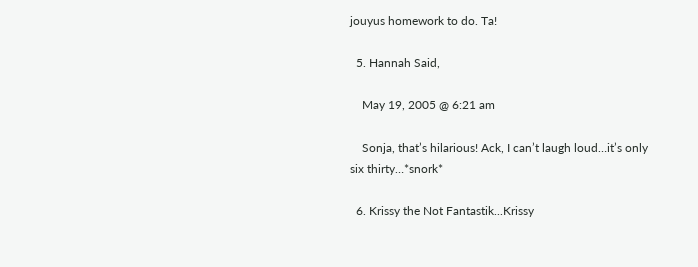jouyus homework to do. Ta!

  5. Hannah Said,

    May 19, 2005 @ 6:21 am

    Sonja, that’s hilarious! Ack, I can’t laugh loud…it’s only six thirty…*snork*

  6. Krissy the Not Fantastik...Krissy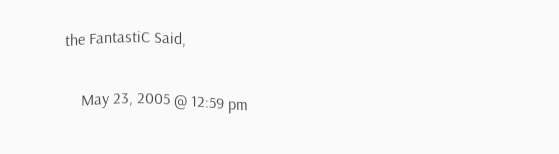the FantastiC Said,

    May 23, 2005 @ 12:59 pm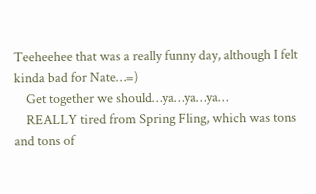Teeheehee that was a really funny day, although I felt kinda bad for Nate…=)
    Get together we should…ya…ya…ya…
    REALLY tired from Spring Fling, which was tons and tons of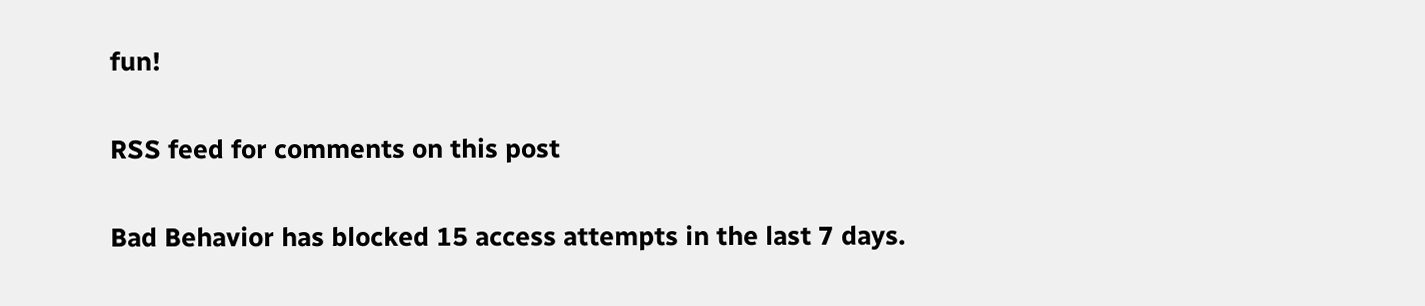fun!

RSS feed for comments on this post

Bad Behavior has blocked 15 access attempts in the last 7 days.